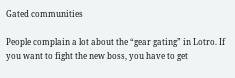Gated communities

People complain a lot about the “gear gating” in Lotro. If you want to fight the new boss, you have to get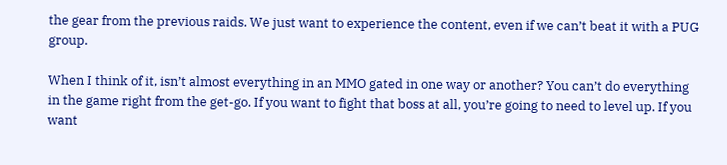the gear from the previous raids. We just want to experience the content, even if we can’t beat it with a PUG group.

When I think of it, isn’t almost everything in an MMO gated in one way or another? You can’t do everything in the game right from the get-go. If you want to fight that boss at all, you’re going to need to level up. If you want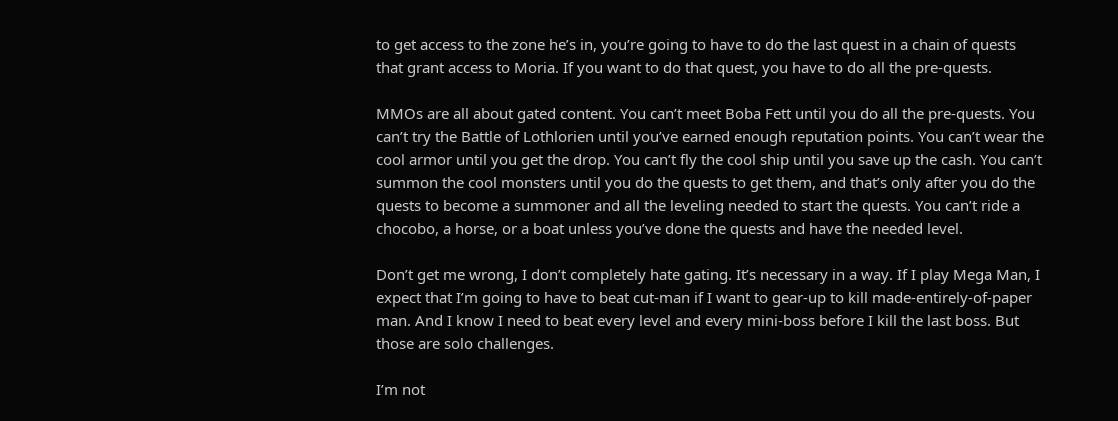to get access to the zone he’s in, you’re going to have to do the last quest in a chain of quests that grant access to Moria. If you want to do that quest, you have to do all the pre-quests.

MMOs are all about gated content. You can’t meet Boba Fett until you do all the pre-quests. You can’t try the Battle of Lothlorien until you’ve earned enough reputation points. You can’t wear the cool armor until you get the drop. You can’t fly the cool ship until you save up the cash. You can’t summon the cool monsters until you do the quests to get them, and that’s only after you do the quests to become a summoner and all the leveling needed to start the quests. You can’t ride a chocobo, a horse, or a boat unless you’ve done the quests and have the needed level.

Don’t get me wrong, I don’t completely hate gating. It’s necessary in a way. If I play Mega Man, I expect that I’m going to have to beat cut-man if I want to gear-up to kill made-entirely-of-paper man. And I know I need to beat every level and every mini-boss before I kill the last boss. But those are solo challenges.

I’m not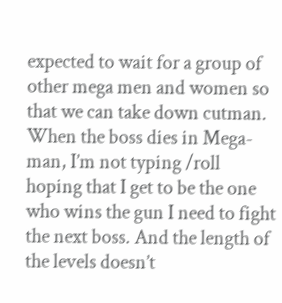expected to wait for a group of other mega men and women so that we can take down cutman. When the boss dies in Mega-man, I’m not typing /roll hoping that I get to be the one who wins the gun I need to fight the next boss. And the length of the levels doesn’t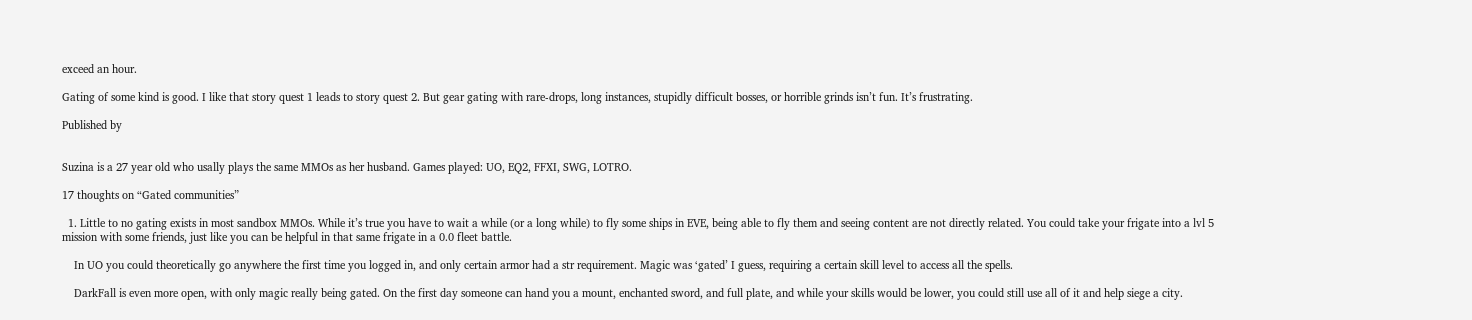exceed an hour.

Gating of some kind is good. I like that story quest 1 leads to story quest 2. But gear gating with rare-drops, long instances, stupidly difficult bosses, or horrible grinds isn’t fun. It’s frustrating.

Published by


Suzina is a 27 year old who usally plays the same MMOs as her husband. Games played: UO, EQ2, FFXI, SWG, LOTRO.

17 thoughts on “Gated communities”

  1. Little to no gating exists in most sandbox MMOs. While it’s true you have to wait a while (or a long while) to fly some ships in EVE, being able to fly them and seeing content are not directly related. You could take your frigate into a lvl 5 mission with some friends, just like you can be helpful in that same frigate in a 0.0 fleet battle.

    In UO you could theoretically go anywhere the first time you logged in, and only certain armor had a str requirement. Magic was ‘gated’ I guess, requiring a certain skill level to access all the spells.

    DarkFall is even more open, with only magic really being gated. On the first day someone can hand you a mount, enchanted sword, and full plate, and while your skills would be lower, you could still use all of it and help siege a city.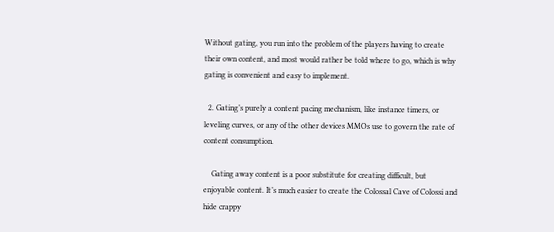Without gating, you run into the problem of the players having to create their own content, and most would rather be told where to go, which is why gating is convenient and easy to implement.

  2. Gating’s purely a content pacing mechanism, like instance timers, or leveling curves, or any of the other devices MMOs use to govern the rate of content consumption.

    Gating away content is a poor substitute for creating difficult, but enjoyable content. It’s much easier to create the Colossal Cave of Colossi and hide crappy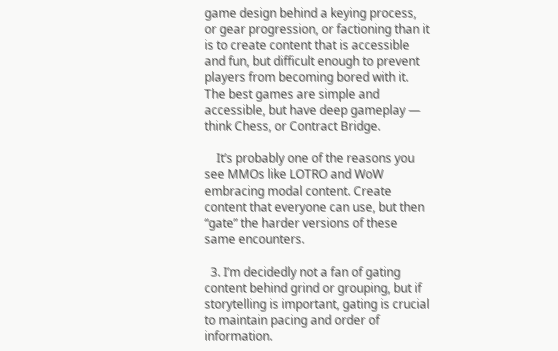game design behind a keying process, or gear progression, or factioning than it is to create content that is accessible and fun, but difficult enough to prevent players from becoming bored with it. The best games are simple and accessible, but have deep gameplay — think Chess, or Contract Bridge.

    It’s probably one of the reasons you see MMOs like LOTRO and WoW embracing modal content. Create content that everyone can use, but then “gate” the harder versions of these same encounters.

  3. I’m decidedly not a fan of gating content behind grind or grouping, but if storytelling is important, gating is crucial to maintain pacing and order of information.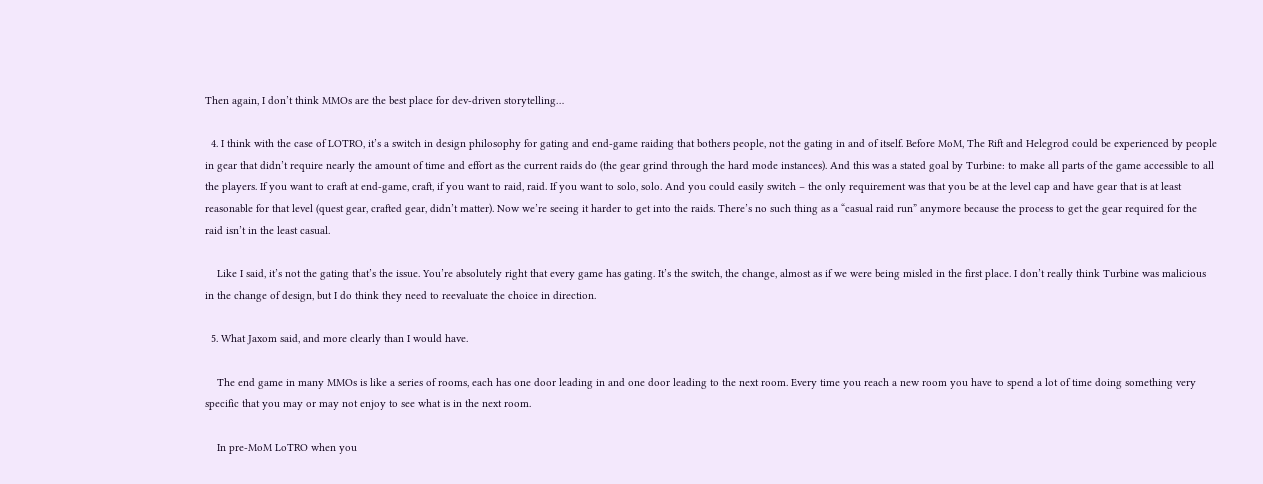Then again, I don’t think MMOs are the best place for dev-driven storytelling…

  4. I think with the case of LOTRO, it’s a switch in design philosophy for gating and end-game raiding that bothers people, not the gating in and of itself. Before MoM, The Rift and Helegrod could be experienced by people in gear that didn’t require nearly the amount of time and effort as the current raids do (the gear grind through the hard mode instances). And this was a stated goal by Turbine: to make all parts of the game accessible to all the players. If you want to craft at end-game, craft, if you want to raid, raid. If you want to solo, solo. And you could easily switch – the only requirement was that you be at the level cap and have gear that is at least reasonable for that level (quest gear, crafted gear, didn’t matter). Now we’re seeing it harder to get into the raids. There’s no such thing as a “casual raid run” anymore because the process to get the gear required for the raid isn’t in the least casual.

    Like I said, it’s not the gating that’s the issue. You’re absolutely right that every game has gating. It’s the switch, the change, almost as if we were being misled in the first place. I don’t really think Turbine was malicious in the change of design, but I do think they need to reevaluate the choice in direction.

  5. What Jaxom said, and more clearly than I would have.

    The end game in many MMOs is like a series of rooms, each has one door leading in and one door leading to the next room. Every time you reach a new room you have to spend a lot of time doing something very specific that you may or may not enjoy to see what is in the next room.

    In pre-MoM LoTRO when you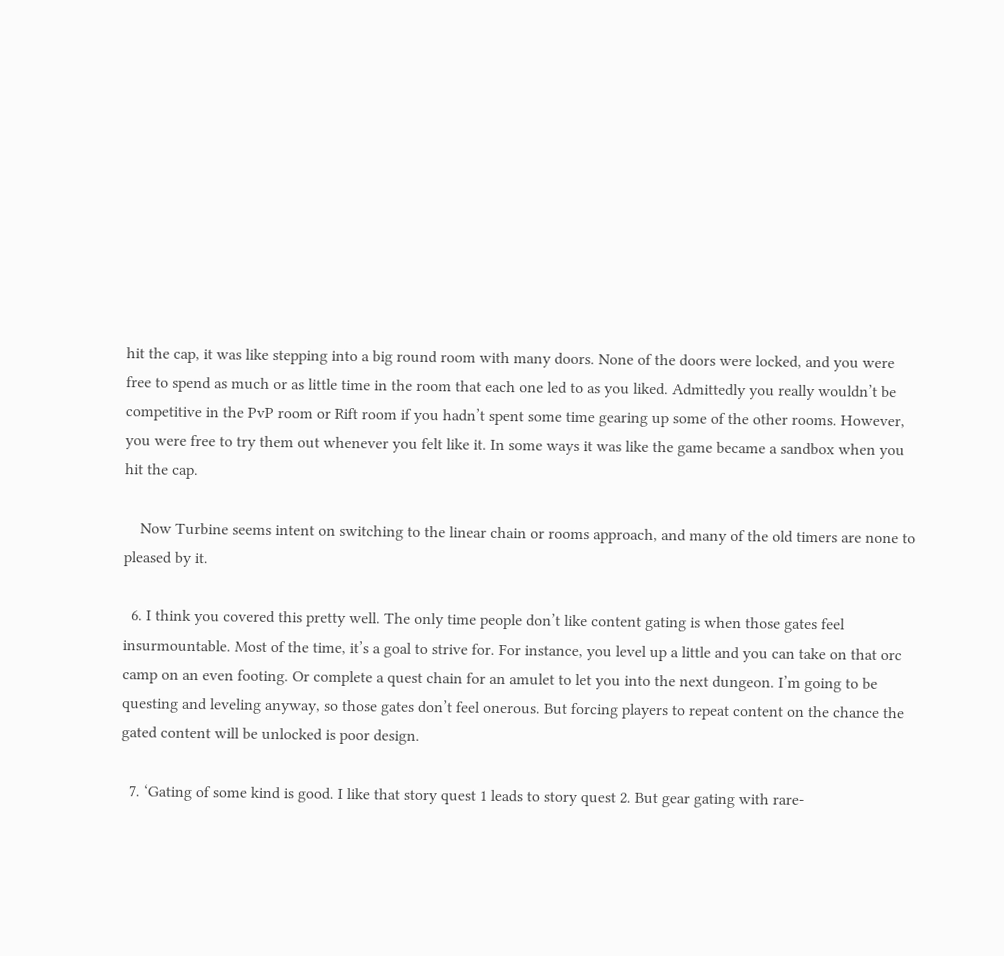hit the cap, it was like stepping into a big round room with many doors. None of the doors were locked, and you were free to spend as much or as little time in the room that each one led to as you liked. Admittedly you really wouldn’t be competitive in the PvP room or Rift room if you hadn’t spent some time gearing up some of the other rooms. However, you were free to try them out whenever you felt like it. In some ways it was like the game became a sandbox when you hit the cap.

    Now Turbine seems intent on switching to the linear chain or rooms approach, and many of the old timers are none to pleased by it.

  6. I think you covered this pretty well. The only time people don’t like content gating is when those gates feel insurmountable. Most of the time, it’s a goal to strive for. For instance, you level up a little and you can take on that orc camp on an even footing. Or complete a quest chain for an amulet to let you into the next dungeon. I’m going to be questing and leveling anyway, so those gates don’t feel onerous. But forcing players to repeat content on the chance the gated content will be unlocked is poor design.

  7. ‘Gating of some kind is good. I like that story quest 1 leads to story quest 2. But gear gating with rare-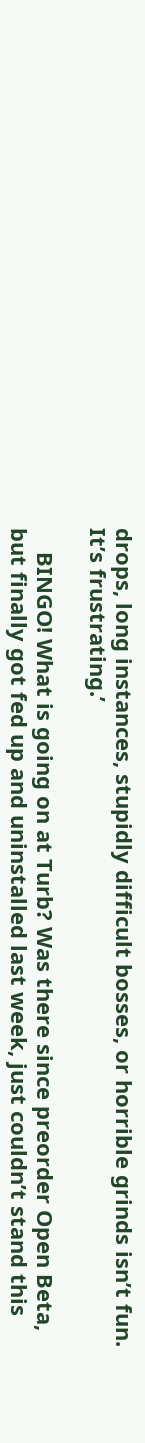drops, long instances, stupidly difficult bosses, or horrible grinds isn’t fun. It’s frustrating.’

    BINGO! What is going on at Turb? Was there since preorder Open Beta, but finally got fed up and uninstalled last week, just couldn’t stand this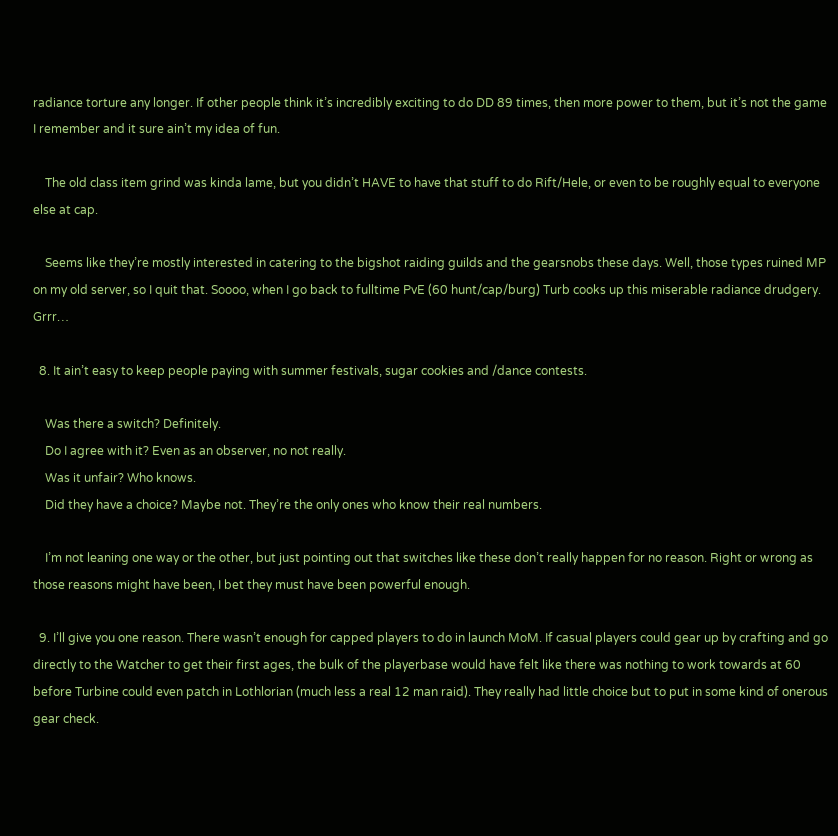radiance torture any longer. If other people think it’s incredibly exciting to do DD 89 times, then more power to them, but it’s not the game I remember and it sure ain’t my idea of fun.

    The old class item grind was kinda lame, but you didn’t HAVE to have that stuff to do Rift/Hele, or even to be roughly equal to everyone else at cap.

    Seems like they’re mostly interested in catering to the bigshot raiding guilds and the gearsnobs these days. Well, those types ruined MP on my old server, so I quit that. Soooo, when I go back to fulltime PvE (60 hunt/cap/burg) Turb cooks up this miserable radiance drudgery. Grrr…

  8. It ain’t easy to keep people paying with summer festivals, sugar cookies and /dance contests.

    Was there a switch? Definitely.
    Do I agree with it? Even as an observer, no not really.
    Was it unfair? Who knows.
    Did they have a choice? Maybe not. They’re the only ones who know their real numbers.

    I’m not leaning one way or the other, but just pointing out that switches like these don’t really happen for no reason. Right or wrong as those reasons might have been, I bet they must have been powerful enough.

  9. I’ll give you one reason. There wasn’t enough for capped players to do in launch MoM. If casual players could gear up by crafting and go directly to the Watcher to get their first ages, the bulk of the playerbase would have felt like there was nothing to work towards at 60 before Turbine could even patch in Lothlorian (much less a real 12 man raid). They really had little choice but to put in some kind of onerous gear check.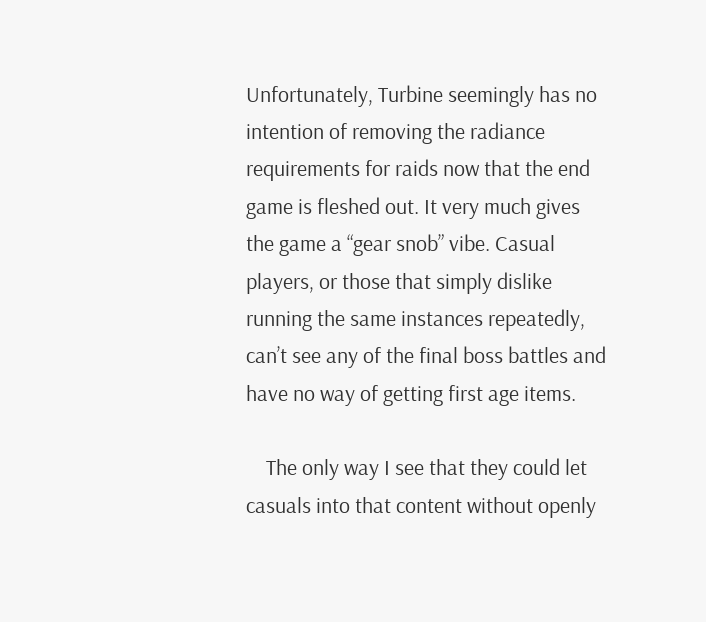Unfortunately, Turbine seemingly has no intention of removing the radiance requirements for raids now that the end game is fleshed out. It very much gives the game a “gear snob” vibe. Casual players, or those that simply dislike running the same instances repeatedly, can’t see any of the final boss battles and have no way of getting first age items.

    The only way I see that they could let casuals into that content without openly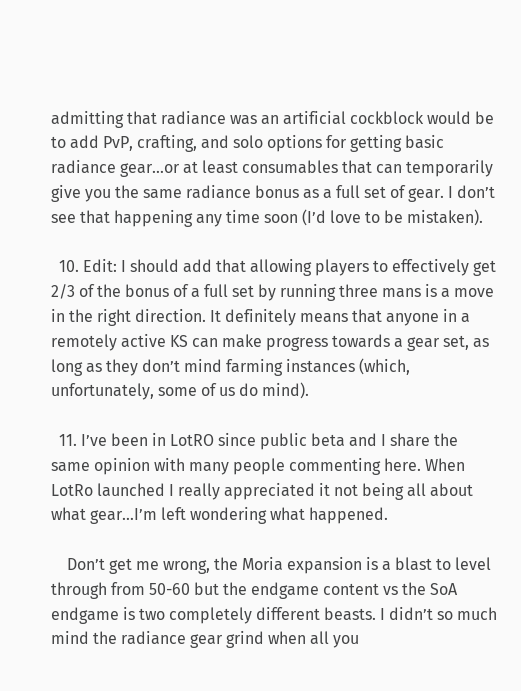admitting that radiance was an artificial cockblock would be to add PvP, crafting, and solo options for getting basic radiance gear…or at least consumables that can temporarily give you the same radiance bonus as a full set of gear. I don’t see that happening any time soon (I’d love to be mistaken).

  10. Edit: I should add that allowing players to effectively get 2/3 of the bonus of a full set by running three mans is a move in the right direction. It definitely means that anyone in a remotely active KS can make progress towards a gear set, as long as they don’t mind farming instances (which, unfortunately, some of us do mind).

  11. I’ve been in LotRO since public beta and I share the same opinion with many people commenting here. When LotRo launched I really appreciated it not being all about what gear…I’m left wondering what happened.

    Don’t get me wrong, the Moria expansion is a blast to level through from 50-60 but the endgame content vs the SoA endgame is two completely different beasts. I didn’t so much mind the radiance gear grind when all you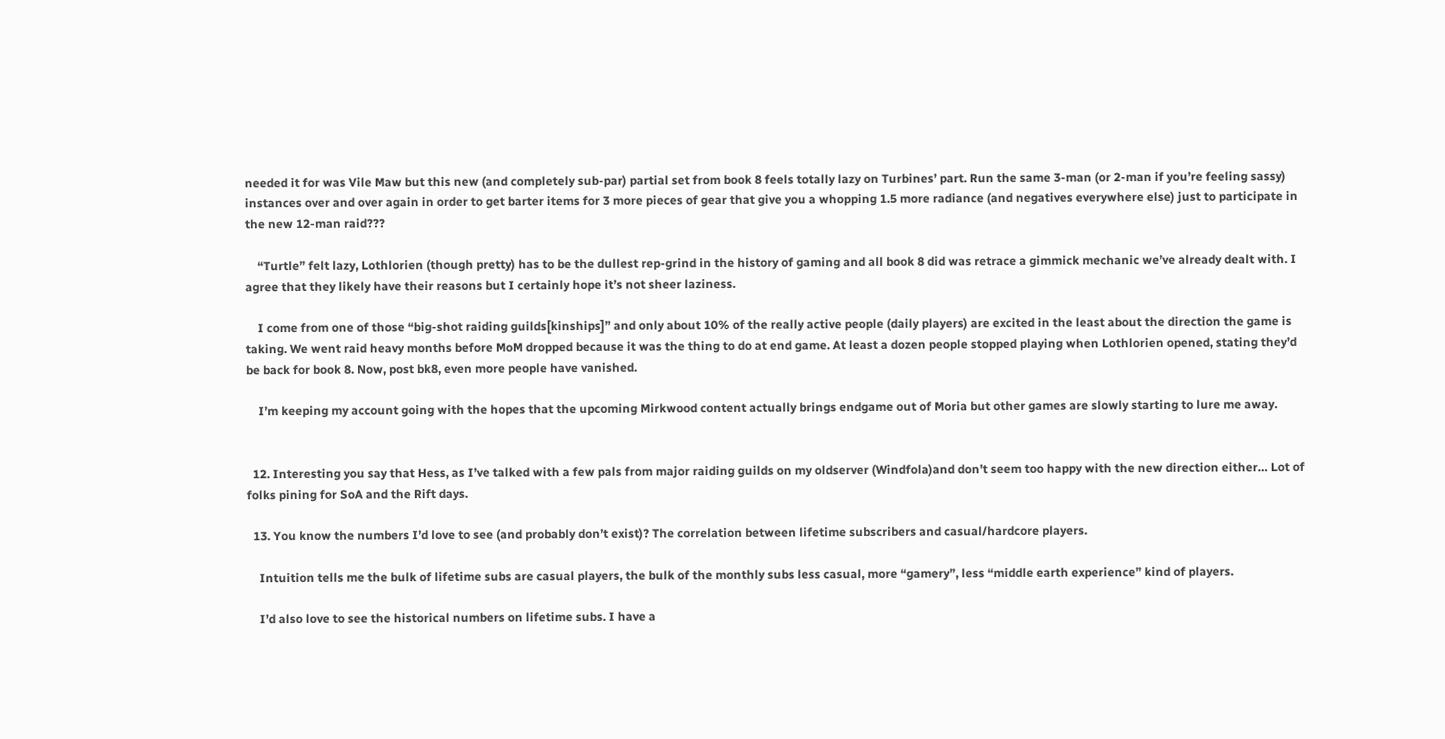needed it for was Vile Maw but this new (and completely sub-par) partial set from book 8 feels totally lazy on Turbines’ part. Run the same 3-man (or 2-man if you’re feeling sassy) instances over and over again in order to get barter items for 3 more pieces of gear that give you a whopping 1.5 more radiance (and negatives everywhere else) just to participate in the new 12-man raid???

    “Turtle” felt lazy, Lothlorien (though pretty) has to be the dullest rep-grind in the history of gaming and all book 8 did was retrace a gimmick mechanic we’ve already dealt with. I agree that they likely have their reasons but I certainly hope it’s not sheer laziness.

    I come from one of those “big-shot raiding guilds[kinships]” and only about 10% of the really active people (daily players) are excited in the least about the direction the game is taking. We went raid heavy months before MoM dropped because it was the thing to do at end game. At least a dozen people stopped playing when Lothlorien opened, stating they’d be back for book 8. Now, post bk8, even more people have vanished.

    I’m keeping my account going with the hopes that the upcoming Mirkwood content actually brings endgame out of Moria but other games are slowly starting to lure me away.


  12. Interesting you say that Hess, as I’ve talked with a few pals from major raiding guilds on my oldserver (Windfola)and don’t seem too happy with the new direction either… Lot of folks pining for SoA and the Rift days.

  13. You know the numbers I’d love to see (and probably don’t exist)? The correlation between lifetime subscribers and casual/hardcore players.

    Intuition tells me the bulk of lifetime subs are casual players, the bulk of the monthly subs less casual, more “gamery”, less “middle earth experience” kind of players.

    I’d also love to see the historical numbers on lifetime subs. I have a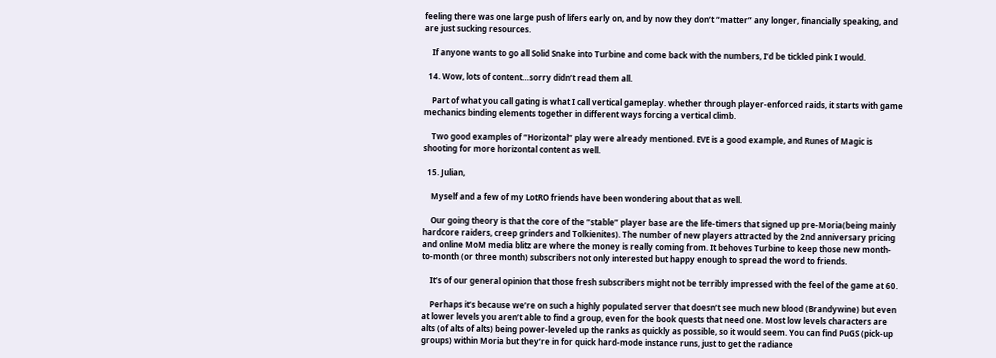feeling there was one large push of lifers early on, and by now they don’t “matter” any longer, financially speaking, and are just sucking resources.

    If anyone wants to go all Solid Snake into Turbine and come back with the numbers, I’d be tickled pink I would.

  14. Wow, lots of content…sorry didn’t read them all.

    Part of what you call gating is what I call vertical gameplay. whether through player-enforced raids, it starts with game mechanics binding elements together in different ways forcing a vertical climb.

    Two good examples of “Horizontal” play were already mentioned. EVE is a good example, and Runes of Magic is shooting for more horizontal content as well.

  15. Julian,

    Myself and a few of my LotRO friends have been wondering about that as well.

    Our going theory is that the core of the “stable” player base are the life-timers that signed up pre-Moria(being mainly hardcore raiders, creep grinders and Tolkienites). The number of new players attracted by the 2nd anniversary pricing and online MoM media blitz are where the money is really coming from. It behoves Turbine to keep those new month-to-month (or three month) subscribers not only interested but happy enough to spread the word to friends.

    It’s of our general opinion that those fresh subscribers might not be terribly impressed with the feel of the game at 60.

    Perhaps it’s because we’re on such a highly populated server that doesn’t see much new blood (Brandywine) but even at lower levels you aren’t able to find a group, even for the book quests that need one. Most low levels characters are alts (of alts of alts) being power-leveled up the ranks as quickly as possible, so it would seem. You can find PuGS (pick-up groups) within Moria but they’re in for quick hard-mode instance runs, just to get the radiance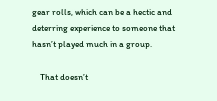gear rolls, which can be a hectic and deterring experience to someone that hasn’t played much in a group.

    That doesn’t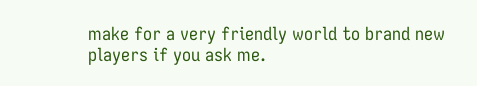make for a very friendly world to brand new players if you ask me.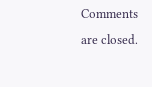Comments are closed.